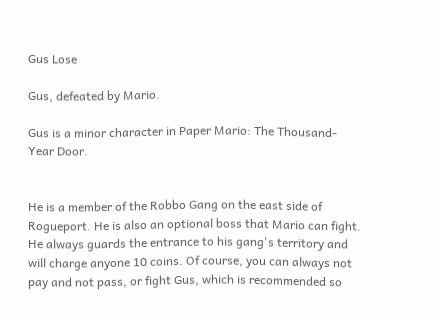Gus Lose

Gus, defeated by Mario.

Gus is a minor character in Paper Mario: The Thousand-Year Door.


He is a member of the Robbo Gang on the east side of Rogueport. He is also an optional boss that Mario can fight. He always guards the entrance to his gang's territory and will charge anyone 10 coins. Of course, you can always not pay and not pass, or fight Gus, which is recommended so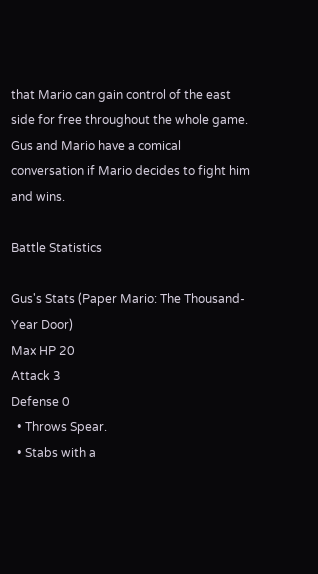that Mario can gain control of the east side for free throughout the whole game. Gus and Mario have a comical conversation if Mario decides to fight him and wins.

Battle Statistics

Gus's Stats (Paper Mario: The Thousand-Year Door)
Max HP 20
Attack 3
Defense 0
  • Throws Spear.
  • Stabs with a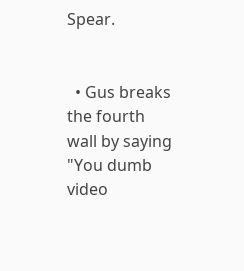Spear.


  • Gus breaks the fourth wall by saying "You dumb video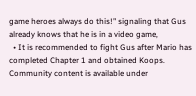game heroes always do this!" signaling that Gus already knows that he is in a video game,
  • It is recommended to fight Gus after Mario has completed Chapter 1 and obtained Koops.
Community content is available under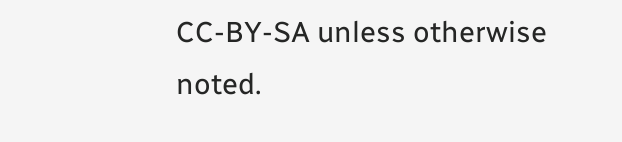CC-BY-SA unless otherwise noted.